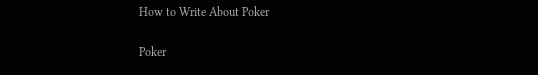How to Write About Poker

Poker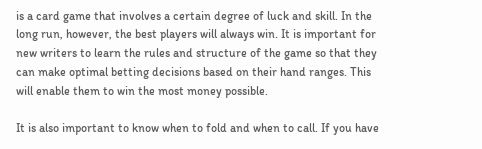is a card game that involves a certain degree of luck and skill. In the long run, however, the best players will always win. It is important for new writers to learn the rules and structure of the game so that they can make optimal betting decisions based on their hand ranges. This will enable them to win the most money possible.

It is also important to know when to fold and when to call. If you have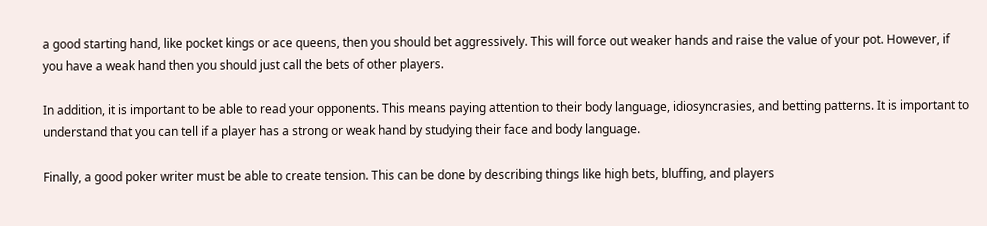a good starting hand, like pocket kings or ace queens, then you should bet aggressively. This will force out weaker hands and raise the value of your pot. However, if you have a weak hand then you should just call the bets of other players.

In addition, it is important to be able to read your opponents. This means paying attention to their body language, idiosyncrasies, and betting patterns. It is important to understand that you can tell if a player has a strong or weak hand by studying their face and body language.

Finally, a good poker writer must be able to create tension. This can be done by describing things like high bets, bluffing, and players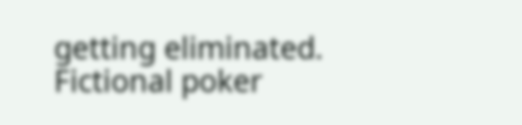getting eliminated. Fictional poker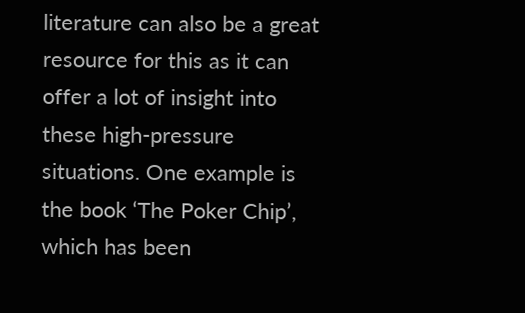literature can also be a great resource for this as it can offer a lot of insight into these high-pressure situations. One example is the book ‘The Poker Chip’, which has been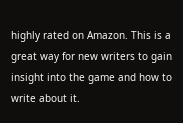highly rated on Amazon. This is a great way for new writers to gain insight into the game and how to write about it.